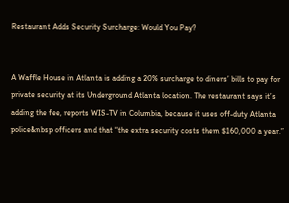Restaurant Adds Security Surcharge: Would You Pay?


A Waffle House in Atlanta is adding a 20% surcharge to diners’ bills to pay for private security at its Underground Atlanta location. The restaurant says it’s adding the fee, reports WIS-TV in Columbia, because it uses off-duty Atlanta police&nbsp officers and that “the extra security costs them $160,000 a year.”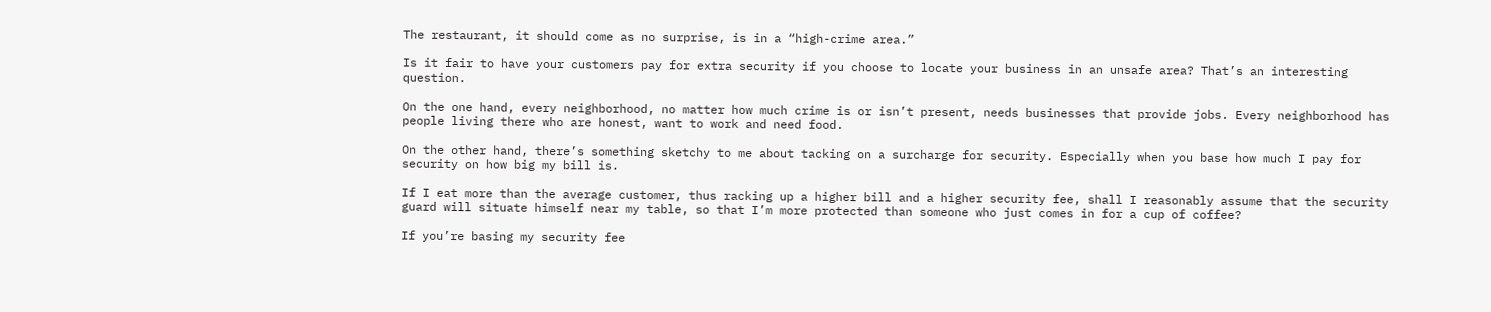The restaurant, it should come as no surprise, is in a “high-crime area.”

Is it fair to have your customers pay for extra security if you choose to locate your business in an unsafe area? That’s an interesting question.

On the one hand, every neighborhood, no matter how much crime is or isn’t present, needs businesses that provide jobs. Every neighborhood has people living there who are honest, want to work and need food.

On the other hand, there’s something sketchy to me about tacking on a surcharge for security. Especially when you base how much I pay for security on how big my bill is.

If I eat more than the average customer, thus racking up a higher bill and a higher security fee, shall I reasonably assume that the security guard will situate himself near my table, so that I’m more protected than someone who just comes in for a cup of coffee?

If you’re basing my security fee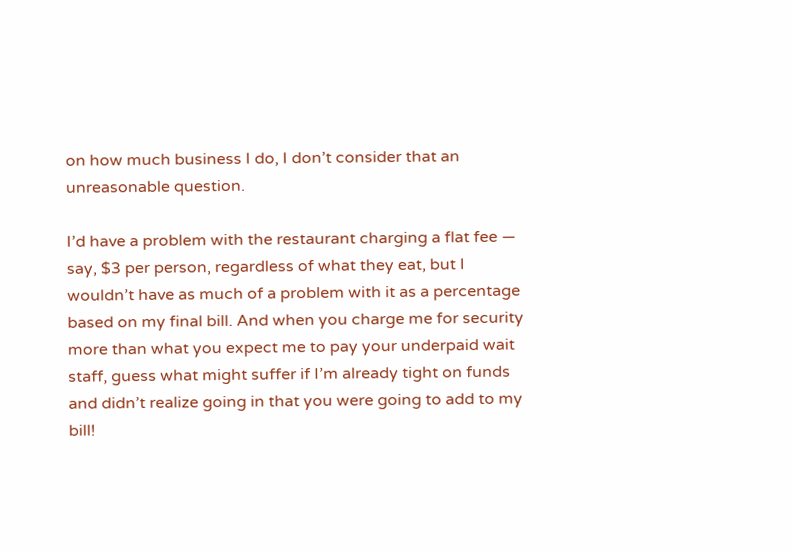on how much business I do, I don’t consider that an unreasonable question.

I’d have a problem with the restaurant charging a flat fee — say, $3 per person, regardless of what they eat, but I wouldn’t have as much of a problem with it as a percentage based on my final bill. And when you charge me for security more than what you expect me to pay your underpaid wait staff, guess what might suffer if I’m already tight on funds and didn’t realize going in that you were going to add to my bill!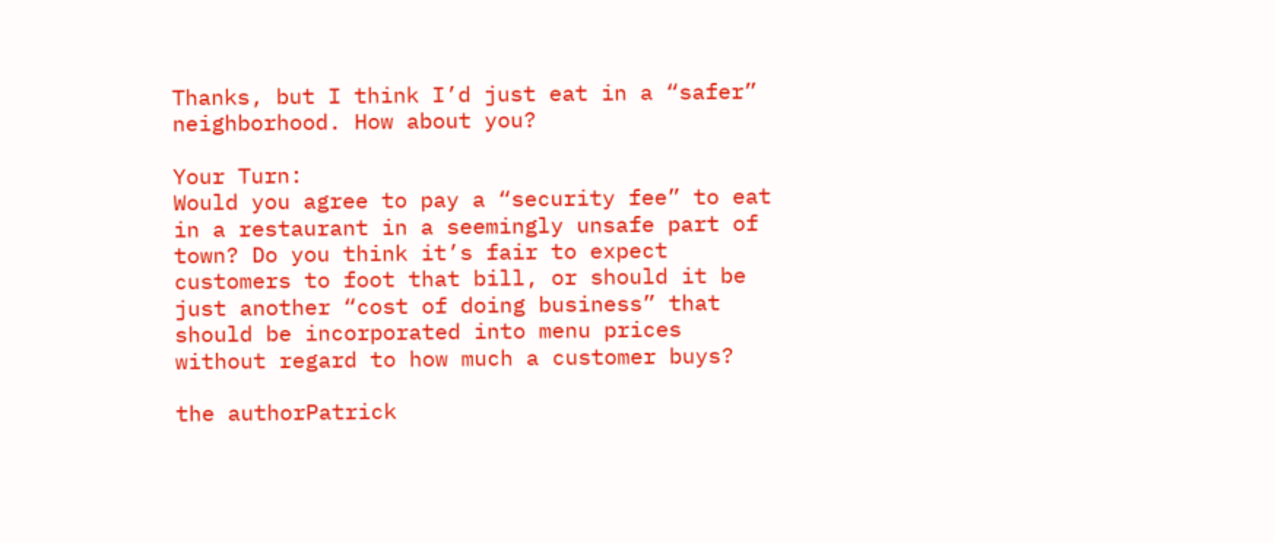Thanks, but I think I’d just eat in a “safer” neighborhood. How about you?

Your Turn:
Would you agree to pay a “security fee” to eat in a restaurant in a seemingly unsafe part of town? Do you think it’s fair to expect customers to foot that bill, or should it be just another “cost of doing business” that should be incorporated into menu prices without regard to how much a customer buys?

the authorPatrick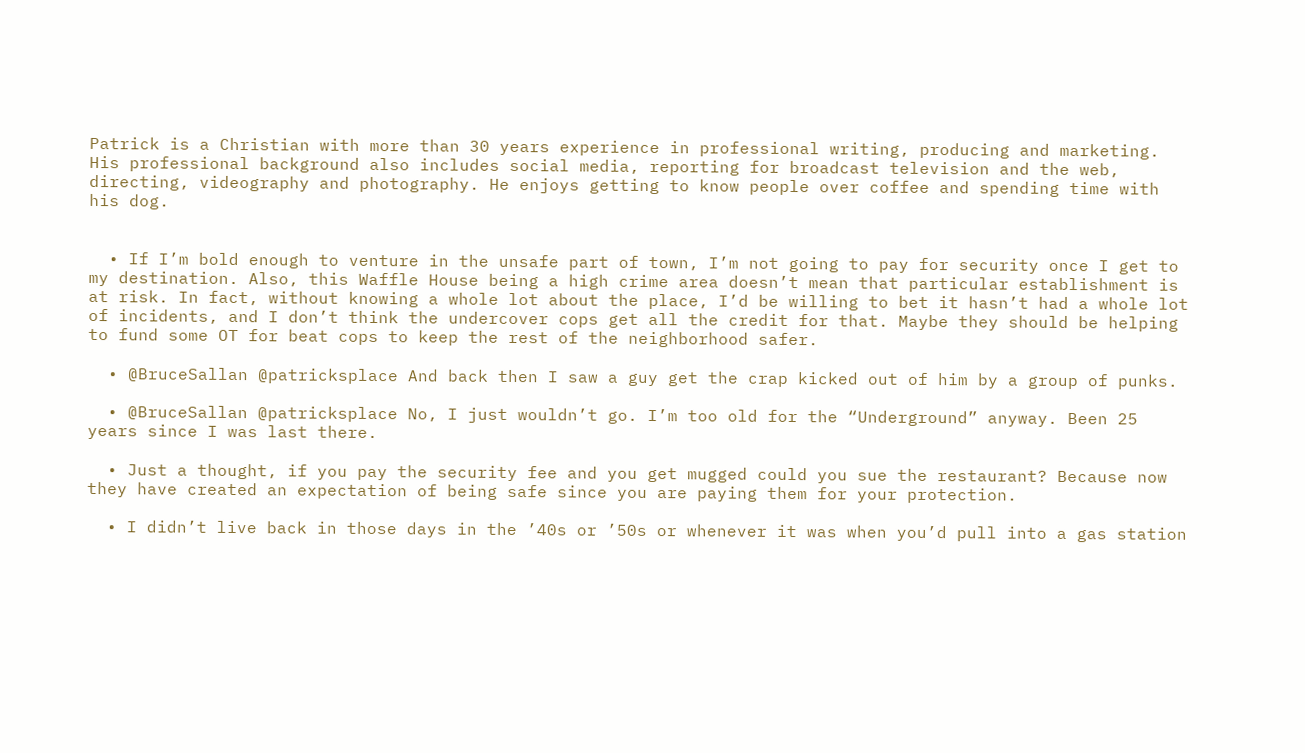Patrick is a Christian with more than 30 years experience in professional writing, producing and marketing. His professional background also includes social media, reporting for broadcast television and the web, directing, videography and photography. He enjoys getting to know people over coffee and spending time with his dog.


  • If I’m bold enough to venture in the unsafe part of town, I’m not going to pay for security once I get to my destination. Also, this Waffle House being a high crime area doesn’t mean that particular establishment is at risk. In fact, without knowing a whole lot about the place, I’d be willing to bet it hasn’t had a whole lot of incidents, and I don’t think the undercover cops get all the credit for that. Maybe they should be helping to fund some OT for beat cops to keep the rest of the neighborhood safer.

  • @BruceSallan @patricksplace And back then I saw a guy get the crap kicked out of him by a group of punks.

  • @BruceSallan @patricksplace No, I just wouldn’t go. I’m too old for the “Underground” anyway. Been 25 years since I was last there.

  • Just a thought, if you pay the security fee and you get mugged could you sue the restaurant? Because now they have created an expectation of being safe since you are paying them for your protection.

  • I didn’t live back in those days in the ’40s or ’50s or whenever it was when you’d pull into a gas station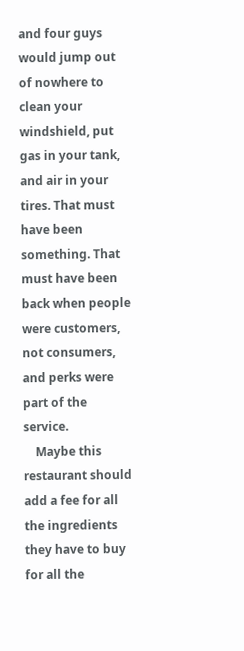and four guys would jump out of nowhere to clean your windshield, put gas in your tank, and air in your tires. That must have been something. That must have been back when people were customers, not consumers, and perks were part of the service.
    Maybe this restaurant should add a fee for all the ingredients they have to buy for all the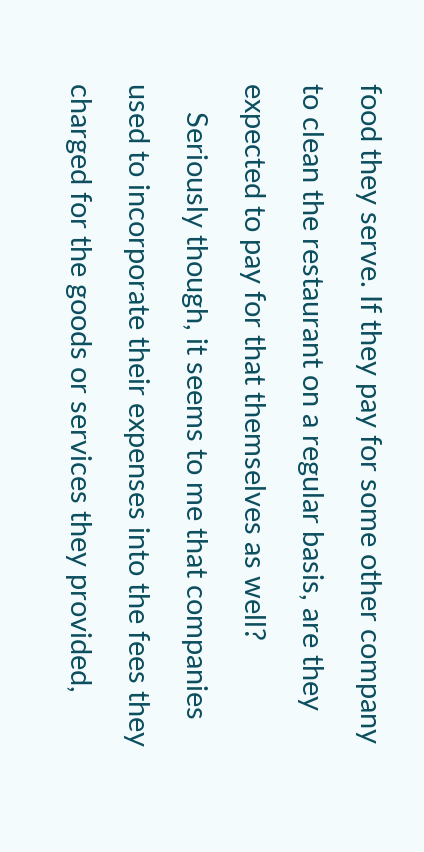food they serve. If they pay for some other company to clean the restaurant on a regular basis, are they expected to pay for that themselves as well?
    Seriously though, it seems to me that companies used to incorporate their expenses into the fees they charged for the goods or services they provided,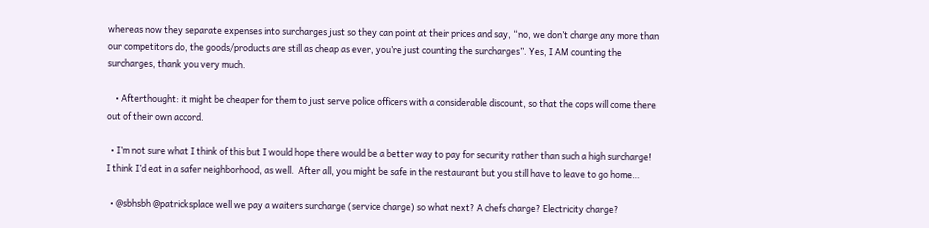whereas now they separate expenses into surcharges just so they can point at their prices and say, “no, we don’t charge any more than our competitors do, the goods/products are still as cheap as ever, you’re just counting the surcharges”. Yes, I AM counting the surcharges, thank you very much.

    • Afterthought: it might be cheaper for them to just serve police officers with a considerable discount, so that the cops will come there out of their own accord.

  • I’m not sure what I think of this but I would hope there would be a better way to pay for security rather than such a high surcharge!  I think I’d eat in a safer neighborhood, as well.  After all, you might be safe in the restaurant but you still have to leave to go home…

  • @sbhsbh @patricksplace well we pay a waiters surcharge (service charge) so what next? A chefs charge? Electricity charge?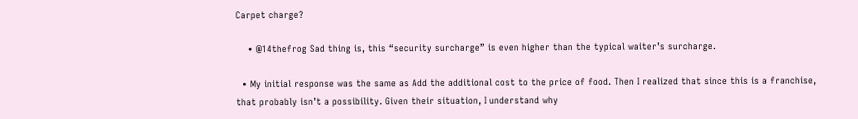Carpet charge?

    • @14thefrog Sad thing is, this “security surcharge” is even higher than the typical waiter’s surcharge.

  • My initial response was the same as Add the additional cost to the price of food. Then I realized that since this is a franchise, that probably isn’t a possibility. Given their situation, I understand why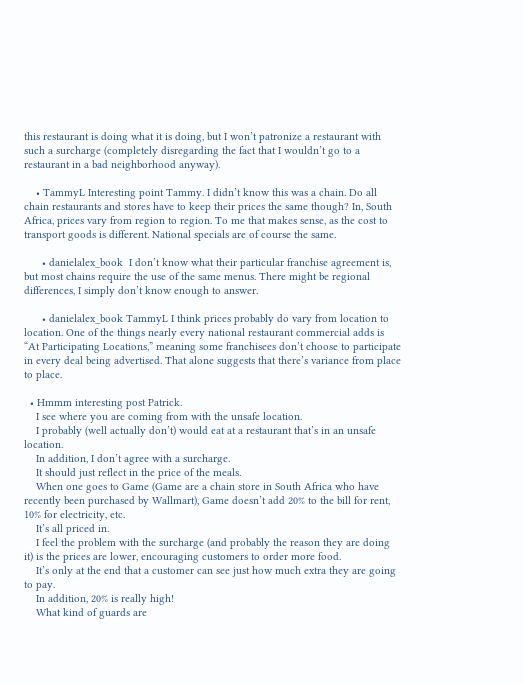this restaurant is doing what it is doing, but I won’t patronize a restaurant with such a surcharge (completely disregarding the fact that I wouldn’t go to a restaurant in a bad neighborhood anyway).

    • TammyL Interesting point Tammy. I didn’t know this was a chain. Do all chain restaurants and stores have to keep their prices the same though? In, South Africa, prices vary from region to region. To me that makes sense, as the cost to transport goods is different. National specials are of course the same.

      • danielalex_book  I don’t know what their particular franchise agreement is, but most chains require the use of the same menus. There might be regional differences, I simply don’t know enough to answer.

      • danielalex_book TammyL I think prices probably do vary from location to location. One of the things nearly every national restaurant commercial adds is “At Participating Locations,” meaning some franchisees don’t choose to participate in every deal being advertised. That alone suggests that there’s variance from place to place.

  • Hmmm interesting post Patrick.
    I see where you are coming from with the unsafe location.
    I probably (well actually don’t) would eat at a restaurant that’s in an unsafe location.
    In addition, I don’t agree with a surcharge.
    It should just reflect in the price of the meals.
    When one goes to Game (Game are a chain store in South Africa who have recently been purchased by Wallmart), Game doesn’t add 20% to the bill for rent, 10% for electricity, etc.
    It’s all priced in.
    I feel the problem with the surcharge (and probably the reason they are doing it) is the prices are lower, encouraging customers to order more food.
    It’s only at the end that a customer can see just how much extra they are going to pay.
    In addition, 20% is really high!
    What kind of guards are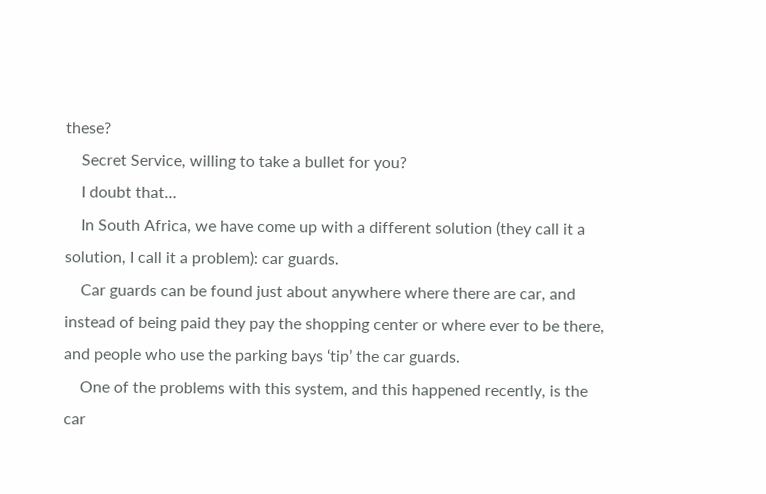these?
    Secret Service, willing to take a bullet for you?
    I doubt that…
    In South Africa, we have come up with a different solution (they call it a solution, I call it a problem): car guards.
    Car guards can be found just about anywhere where there are car, and instead of being paid they pay the shopping center or where ever to be there, and people who use the parking bays ‘tip’ the car guards.
    One of the problems with this system, and this happened recently, is the car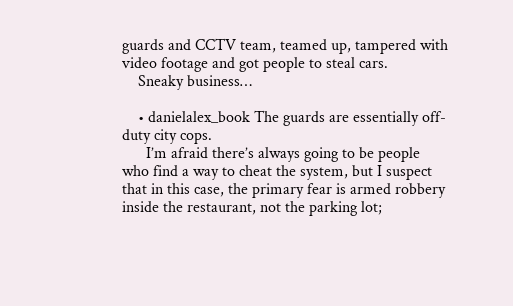guards and CCTV team, teamed up, tampered with video footage and got people to steal cars.
    Sneaky business…

    • danielalex_book The guards are essentially off-duty city cops.
      I’m afraid there’s always going to be people who find a way to cheat the system, but I suspect that in this case, the primary fear is armed robbery inside the restaurant, not the parking lot;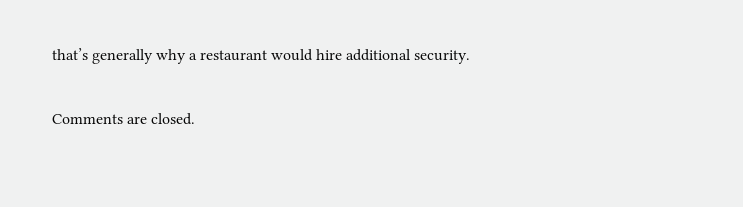that’s generally why a restaurant would hire additional security.

Comments are closed.